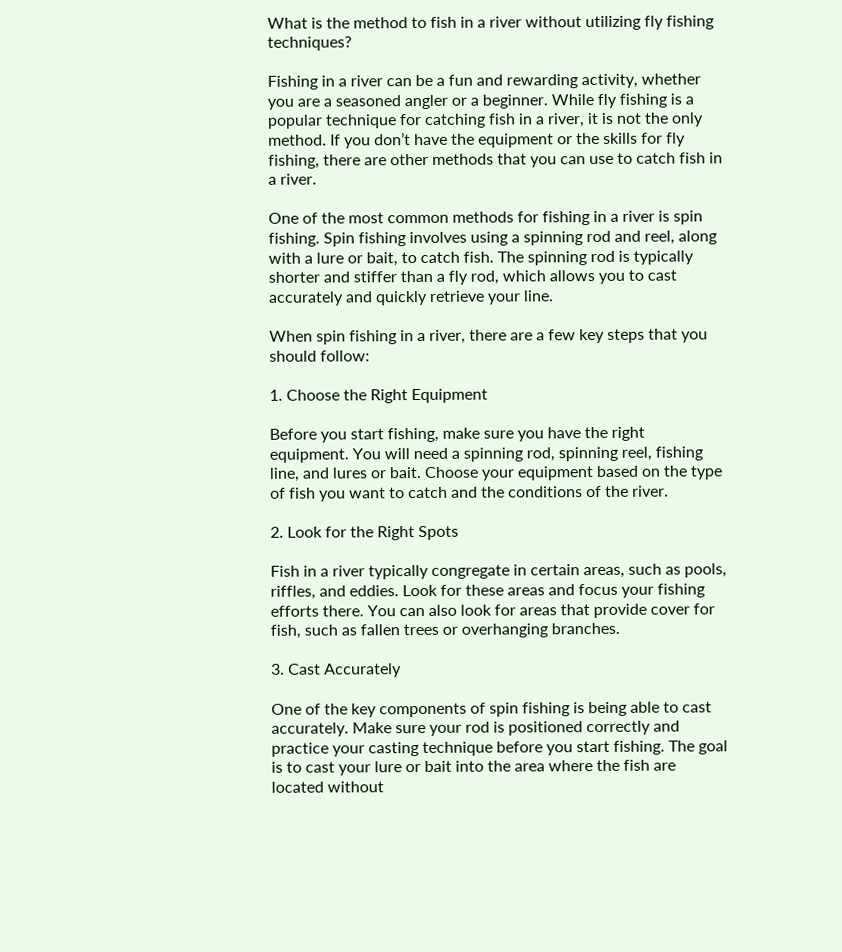What is the method to fish in a river without utilizing fly fishing techniques?

Fishing in a river can be a fun and rewarding activity, whether you are a seasoned angler or a beginner. While fly fishing is a popular technique for catching fish in a river, it is not the only method. If you don’t have the equipment or the skills for fly fishing, there are other methods that you can use to catch fish in a river.

One of the most common methods for fishing in a river is spin fishing. Spin fishing involves using a spinning rod and reel, along with a lure or bait, to catch fish. The spinning rod is typically shorter and stiffer than a fly rod, which allows you to cast accurately and quickly retrieve your line.

When spin fishing in a river, there are a few key steps that you should follow:

1. Choose the Right Equipment

Before you start fishing, make sure you have the right equipment. You will need a spinning rod, spinning reel, fishing line, and lures or bait. Choose your equipment based on the type of fish you want to catch and the conditions of the river.

2. Look for the Right Spots

Fish in a river typically congregate in certain areas, such as pools, riffles, and eddies. Look for these areas and focus your fishing efforts there. You can also look for areas that provide cover for fish, such as fallen trees or overhanging branches.

3. Cast Accurately

One of the key components of spin fishing is being able to cast accurately. Make sure your rod is positioned correctly and practice your casting technique before you start fishing. The goal is to cast your lure or bait into the area where the fish are located without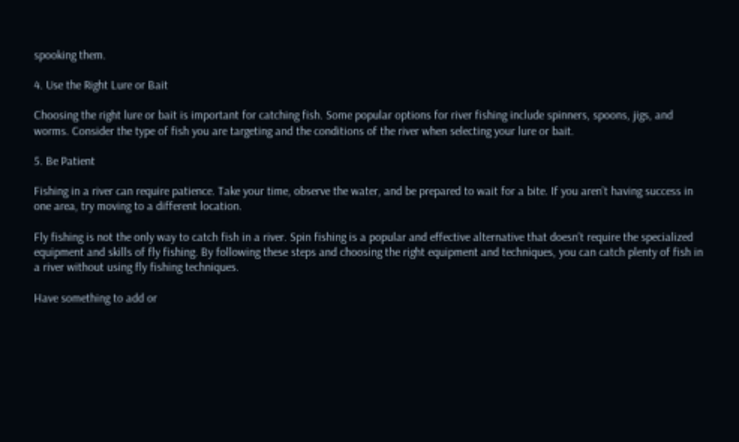spooking them.

4. Use the Right Lure or Bait

Choosing the right lure or bait is important for catching fish. Some popular options for river fishing include spinners, spoons, jigs, and worms. Consider the type of fish you are targeting and the conditions of the river when selecting your lure or bait.

5. Be Patient

Fishing in a river can require patience. Take your time, observe the water, and be prepared to wait for a bite. If you aren’t having success in one area, try moving to a different location.

Fly fishing is not the only way to catch fish in a river. Spin fishing is a popular and effective alternative that doesn’t require the specialized equipment and skills of fly fishing. By following these steps and choosing the right equipment and techniques, you can catch plenty of fish in a river without using fly fishing techniques.

Have something to add or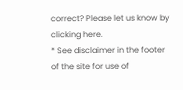correct? Please let us know by clicking here.
* See disclaimer in the footer of the site for use of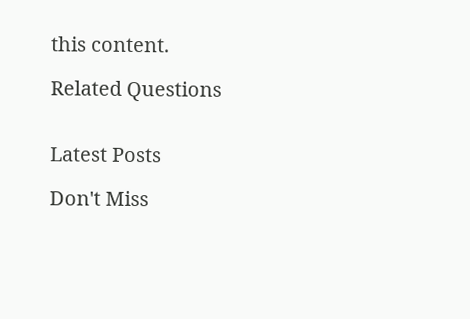this content.

Related Questions


Latest Posts

Don't Miss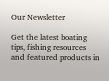Our Newsletter

Get the latest boating tips, fishing resources and featured products in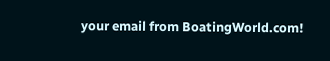your email from BoatingWorld.com!